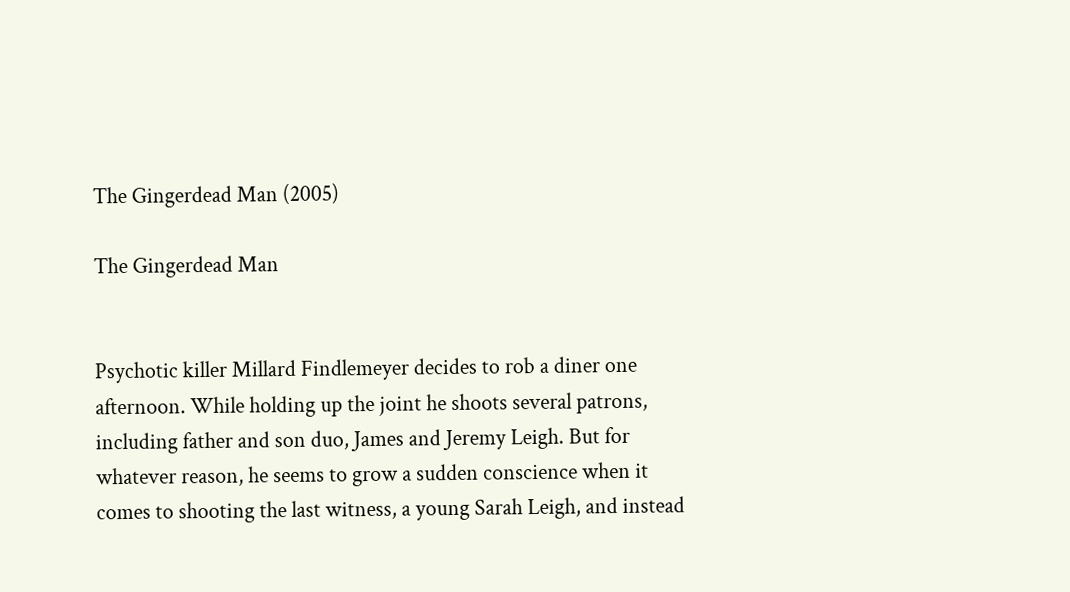The Gingerdead Man (2005)

The Gingerdead Man


Psychotic killer Millard Findlemeyer decides to rob a diner one afternoon. While holding up the joint he shoots several patrons, including father and son duo, James and Jeremy Leigh. But for whatever reason, he seems to grow a sudden conscience when it comes to shooting the last witness, a young Sarah Leigh, and instead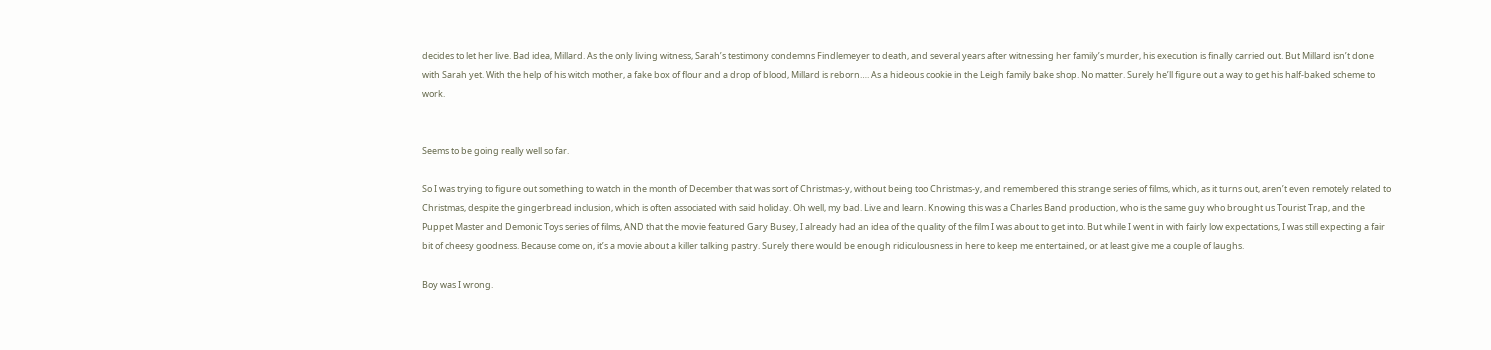decides to let her live. Bad idea, Millard. As the only living witness, Sarah’s testimony condemns Findlemeyer to death, and several years after witnessing her family’s murder, his execution is finally carried out. But Millard isn’t done with Sarah yet. With the help of his witch mother, a fake box of flour and a drop of blood, Millard is reborn…. As a hideous cookie in the Leigh family bake shop. No matter. Surely he’ll figure out a way to get his half-baked scheme to work.


Seems to be going really well so far.

So I was trying to figure out something to watch in the month of December that was sort of Christmas-y, without being too Christmas-y, and remembered this strange series of films, which, as it turns out, aren’t even remotely related to Christmas, despite the gingerbread inclusion, which is often associated with said holiday. Oh well, my bad. Live and learn. Knowing this was a Charles Band production, who is the same guy who brought us Tourist Trap, and the Puppet Master and Demonic Toys series of films, AND that the movie featured Gary Busey, I already had an idea of the quality of the film I was about to get into. But while I went in with fairly low expectations, I was still expecting a fair bit of cheesy goodness. Because come on, it’s a movie about a killer talking pastry. Surely there would be enough ridiculousness in here to keep me entertained, or at least give me a couple of laughs.

Boy was I wrong.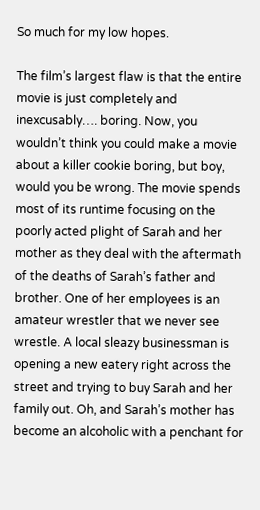So much for my low hopes.

The film’s largest flaw is that the entire movie is just completely and inexcusably…. boring. Now, you wouldn’t think you could make a movie about a killer cookie boring, but boy, would you be wrong. The movie spends most of its runtime focusing on the poorly acted plight of Sarah and her mother as they deal with the aftermath of the deaths of Sarah’s father and brother. One of her employees is an amateur wrestler that we never see wrestle. A local sleazy businessman is opening a new eatery right across the street and trying to buy Sarah and her family out. Oh, and Sarah’s mother has become an alcoholic with a penchant for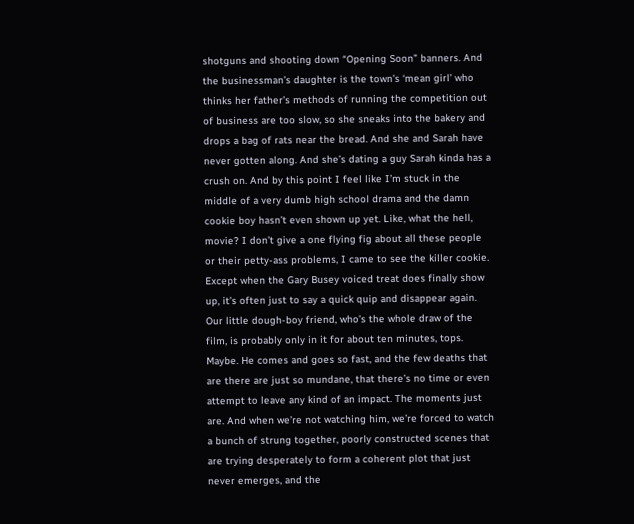shotguns and shooting down “Opening Soon” banners. And the businessman’s daughter is the town’s ‘mean girl’ who thinks her father’s methods of running the competition out of business are too slow, so she sneaks into the bakery and drops a bag of rats near the bread. And she and Sarah have never gotten along. And she’s dating a guy Sarah kinda has a crush on. And by this point I feel like I’m stuck in the middle of a very dumb high school drama and the damn cookie boy hasn’t even shown up yet. Like, what the hell, movie? I don’t give a one flying fig about all these people or their petty-ass problems, I came to see the killer cookie. Except when the Gary Busey voiced treat does finally show up, it’s often just to say a quick quip and disappear again. Our little dough-boy friend, who’s the whole draw of the film, is probably only in it for about ten minutes, tops. Maybe. He comes and goes so fast, and the few deaths that are there are just so mundane, that there’s no time or even attempt to leave any kind of an impact. The moments just are. And when we’re not watching him, we’re forced to watch a bunch of strung together, poorly constructed scenes that are trying desperately to form a coherent plot that just never emerges, and the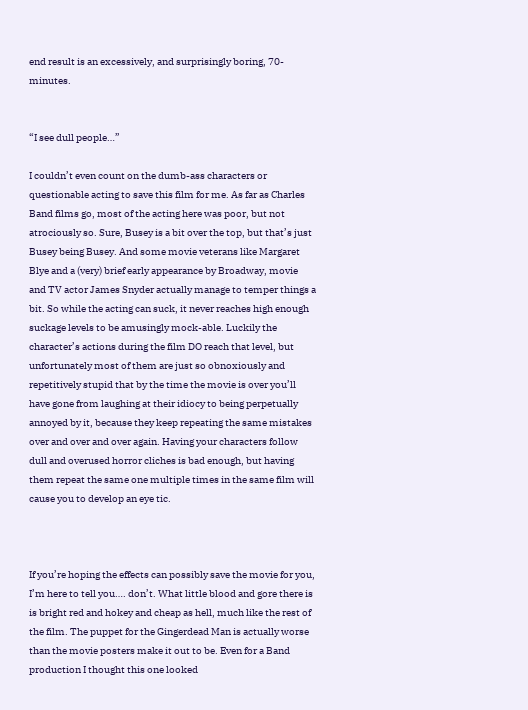end result is an excessively, and surprisingly boring, 70-minutes.


“I see dull people…”

I couldn’t even count on the dumb-ass characters or questionable acting to save this film for me. As far as Charles Band films go, most of the acting here was poor, but not atrociously so. Sure, Busey is a bit over the top, but that’s just Busey being Busey. And some movie veterans like Margaret Blye and a (very) brief early appearance by Broadway, movie and TV actor James Snyder actually manage to temper things a bit. So while the acting can suck, it never reaches high enough suckage levels to be amusingly mock-able. Luckily the character’s actions during the film DO reach that level, but unfortunately most of them are just so obnoxiously and repetitively stupid that by the time the movie is over you’ll have gone from laughing at their idiocy to being perpetually annoyed by it, because they keep repeating the same mistakes over and over and over again. Having your characters follow dull and overused horror cliches is bad enough, but having them repeat the same one multiple times in the same film will cause you to develop an eye tic.



If you’re hoping the effects can possibly save the movie for you, I’m here to tell you…. don’t. What little blood and gore there is is bright red and hokey and cheap as hell, much like the rest of the film. The puppet for the Gingerdead Man is actually worse than the movie posters make it out to be. Even for a Band production I thought this one looked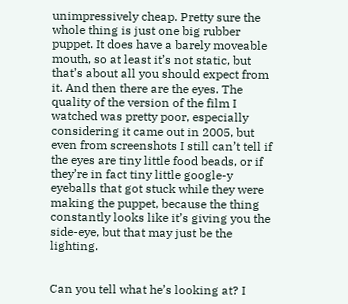unimpressively cheap. Pretty sure the whole thing is just one big rubber puppet. It does have a barely moveable mouth, so at least it’s not static, but that’s about all you should expect from it. And then there are the eyes. The quality of the version of the film I watched was pretty poor, especially considering it came out in 2005, but even from screenshots I still can’t tell if the eyes are tiny little food beads, or if they’re in fact tiny little google-y eyeballs that got stuck while they were making the puppet, because the thing constantly looks like it’s giving you the side-eye, but that may just be the lighting.


Can you tell what he’s looking at? I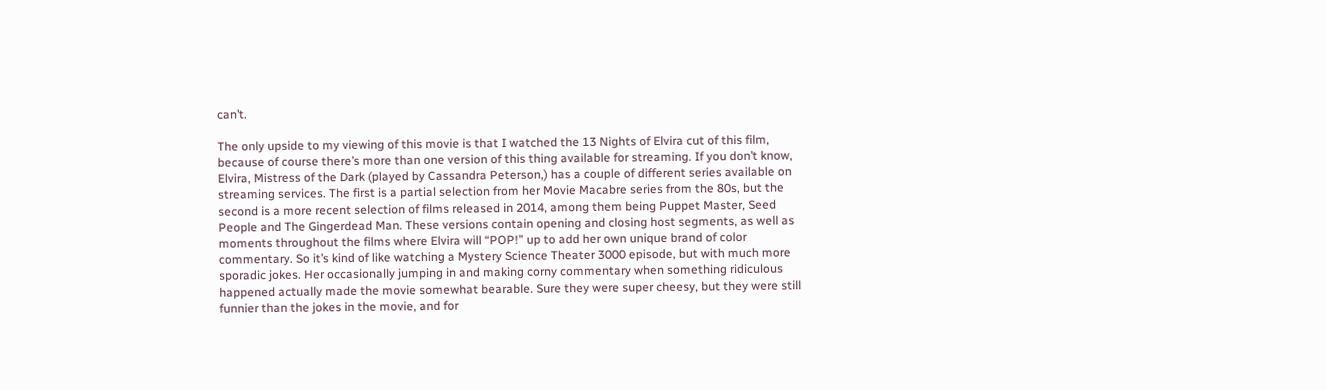can’t.

The only upside to my viewing of this movie is that I watched the 13 Nights of Elvira cut of this film, because of course there’s more than one version of this thing available for streaming. If you don’t know, Elvira, Mistress of the Dark (played by Cassandra Peterson,) has a couple of different series available on streaming services. The first is a partial selection from her Movie Macabre series from the 80s, but the second is a more recent selection of films released in 2014, among them being Puppet Master, Seed People and The Gingerdead Man. These versions contain opening and closing host segments, as well as moments throughout the films where Elvira will “POP!” up to add her own unique brand of color commentary. So it’s kind of like watching a Mystery Science Theater 3000 episode, but with much more sporadic jokes. Her occasionally jumping in and making corny commentary when something ridiculous happened actually made the movie somewhat bearable. Sure they were super cheesy, but they were still funnier than the jokes in the movie, and for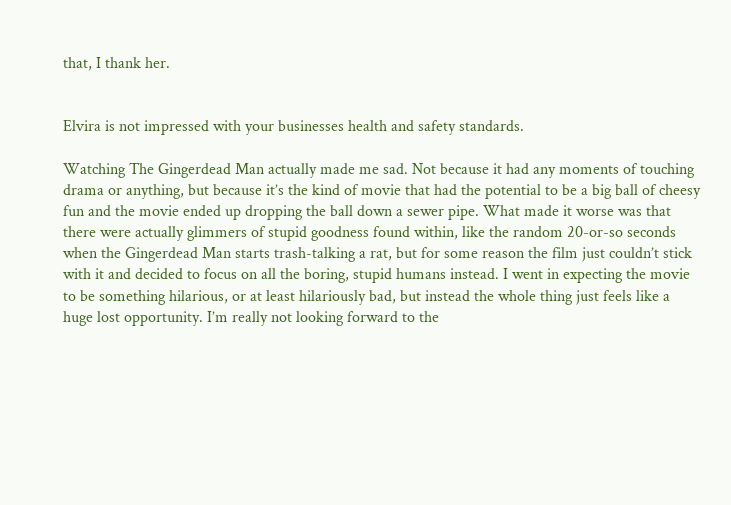that, I thank her.


Elvira is not impressed with your businesses health and safety standards.

Watching The Gingerdead Man actually made me sad. Not because it had any moments of touching drama or anything, but because it’s the kind of movie that had the potential to be a big ball of cheesy fun and the movie ended up dropping the ball down a sewer pipe. What made it worse was that there were actually glimmers of stupid goodness found within, like the random 20-or-so seconds when the Gingerdead Man starts trash-talking a rat, but for some reason the film just couldn’t stick with it and decided to focus on all the boring, stupid humans instead. I went in expecting the movie to be something hilarious, or at least hilariously bad, but instead the whole thing just feels like a huge lost opportunity. I’m really not looking forward to the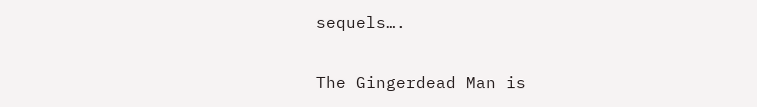sequels….

The Gingerdead Man is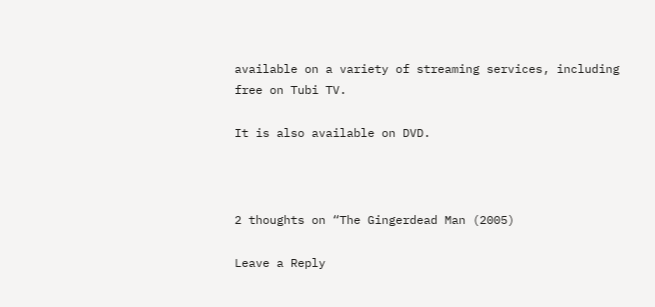available on a variety of streaming services, including free on Tubi TV.

It is also available on DVD.



2 thoughts on “The Gingerdead Man (2005)

Leave a Reply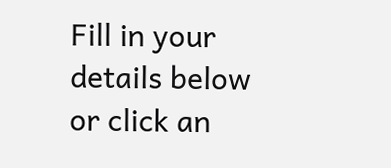Fill in your details below or click an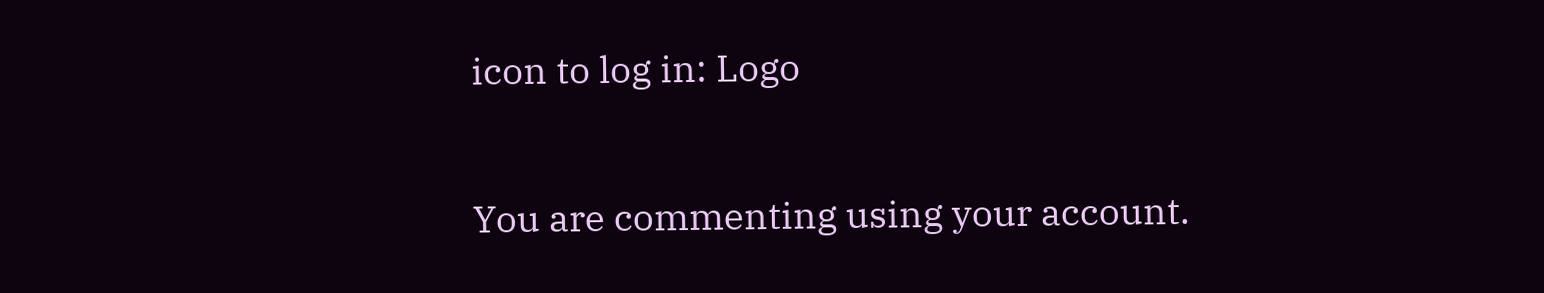icon to log in: Logo

You are commenting using your account.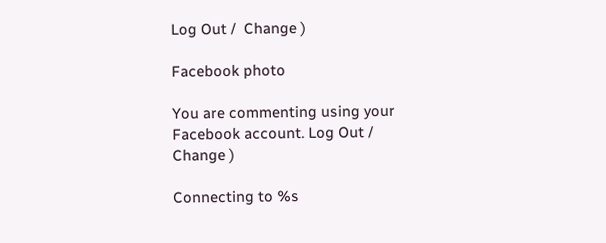Log Out /  Change )

Facebook photo

You are commenting using your Facebook account. Log Out /  Change )

Connecting to %s